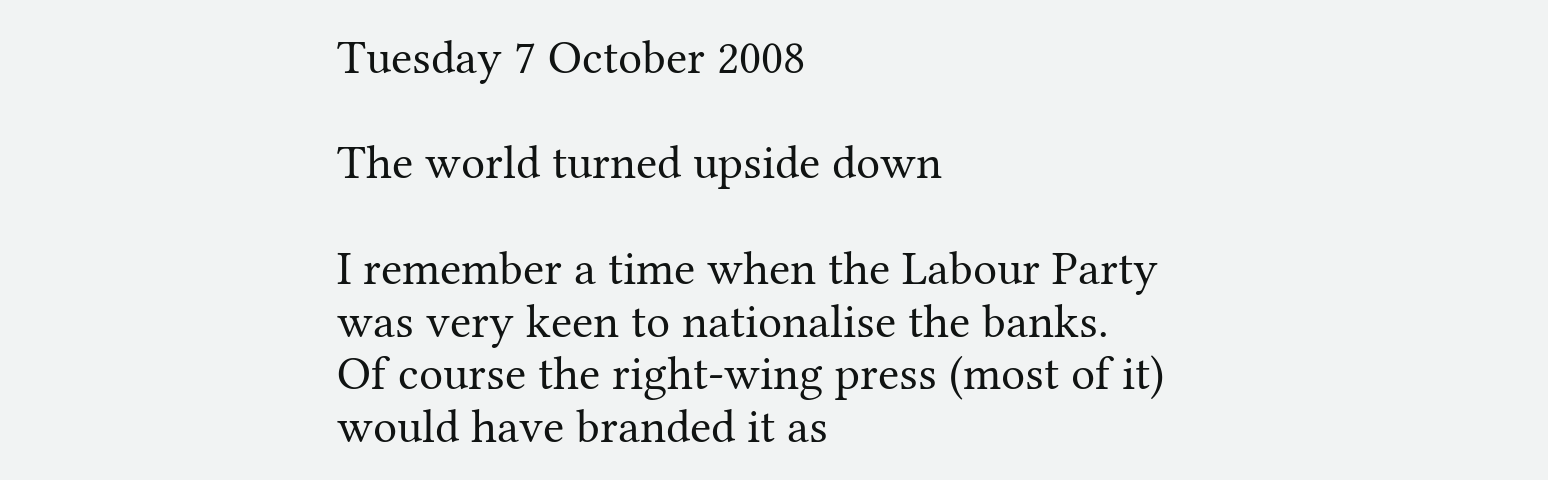Tuesday 7 October 2008

The world turned upside down

I remember a time when the Labour Party was very keen to nationalise the banks. Of course the right-wing press (most of it) would have branded it as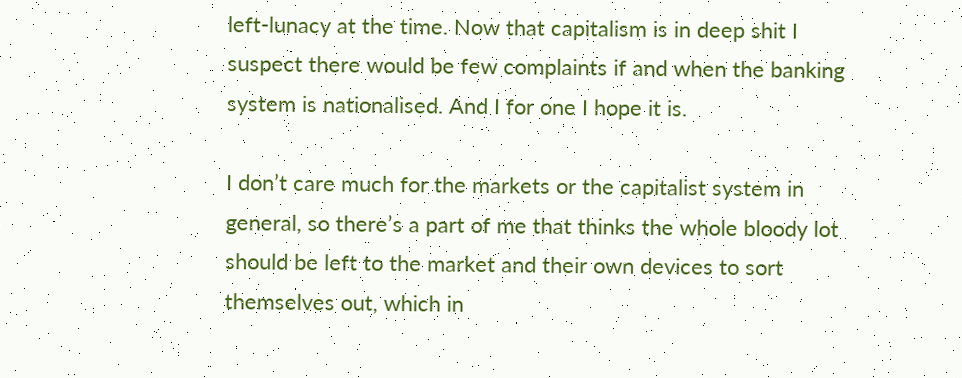left-lunacy at the time. Now that capitalism is in deep shit I suspect there would be few complaints if and when the banking system is nationalised. And I for one I hope it is.

I don’t care much for the markets or the capitalist system in general, so there’s a part of me that thinks the whole bloody lot should be left to the market and their own devices to sort themselves out, which in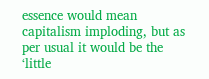essence would mean capitalism imploding, but as per usual it would be the ‘little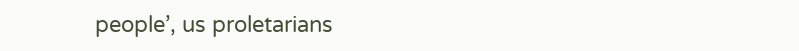people’, us proletarians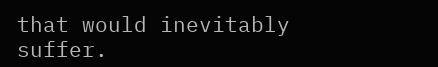that would inevitably suffer.